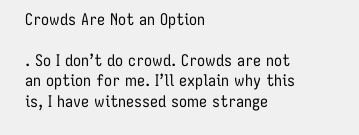Crowds Are Not an Option

. So I don’t do crowd. Crowds are not an option for me. I’ll explain why this is, I have witnessed some strange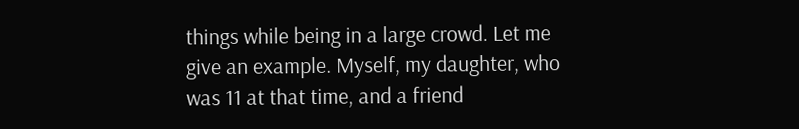things while being in a large crowd. Let me give an example. Myself, my daughter, who was 11 at that time, and a friend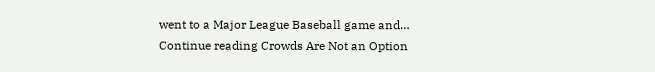went to a Major League Baseball game and… Continue reading Crowds Are Not an Option